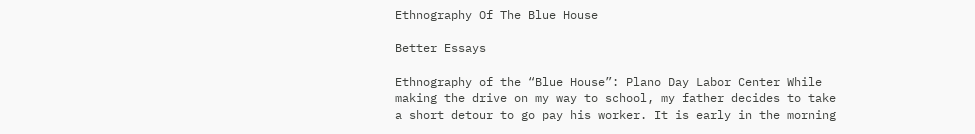Ethnography Of The Blue House

Better Essays

Ethnography of the “Blue House”: Plano Day Labor Center While making the drive on my way to school, my father decides to take a short detour to go pay his worker. It is early in the morning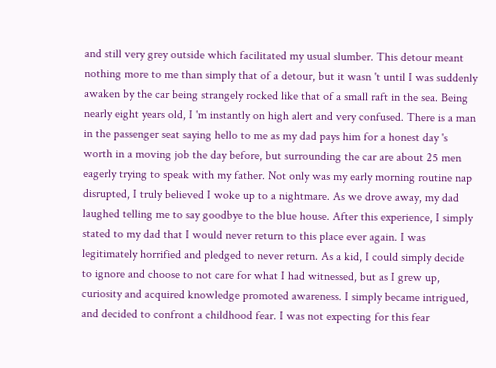and still very grey outside which facilitated my usual slumber. This detour meant nothing more to me than simply that of a detour, but it wasn 't until I was suddenly awaken by the car being strangely rocked like that of a small raft in the sea. Being nearly eight years old, I 'm instantly on high alert and very confused. There is a man in the passenger seat saying hello to me as my dad pays him for a honest day 's worth in a moving job the day before, but surrounding the car are about 25 men eagerly trying to speak with my father. Not only was my early morning routine nap disrupted, I truly believed I woke up to a nightmare. As we drove away, my dad laughed telling me to say goodbye to the blue house. After this experience, I simply stated to my dad that I would never return to this place ever again. I was legitimately horrified and pledged to never return. As a kid, I could simply decide to ignore and choose to not care for what I had witnessed, but as I grew up, curiosity and acquired knowledge promoted awareness. I simply became intrigued, and decided to confront a childhood fear. I was not expecting for this fear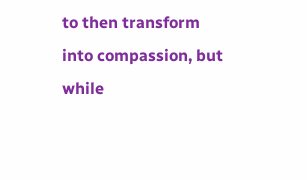to then transform into compassion, but while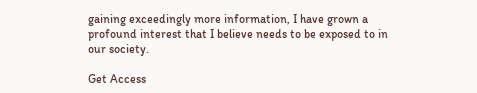gaining exceedingly more information, I have grown a profound interest that I believe needs to be exposed to in our society.

Get Access